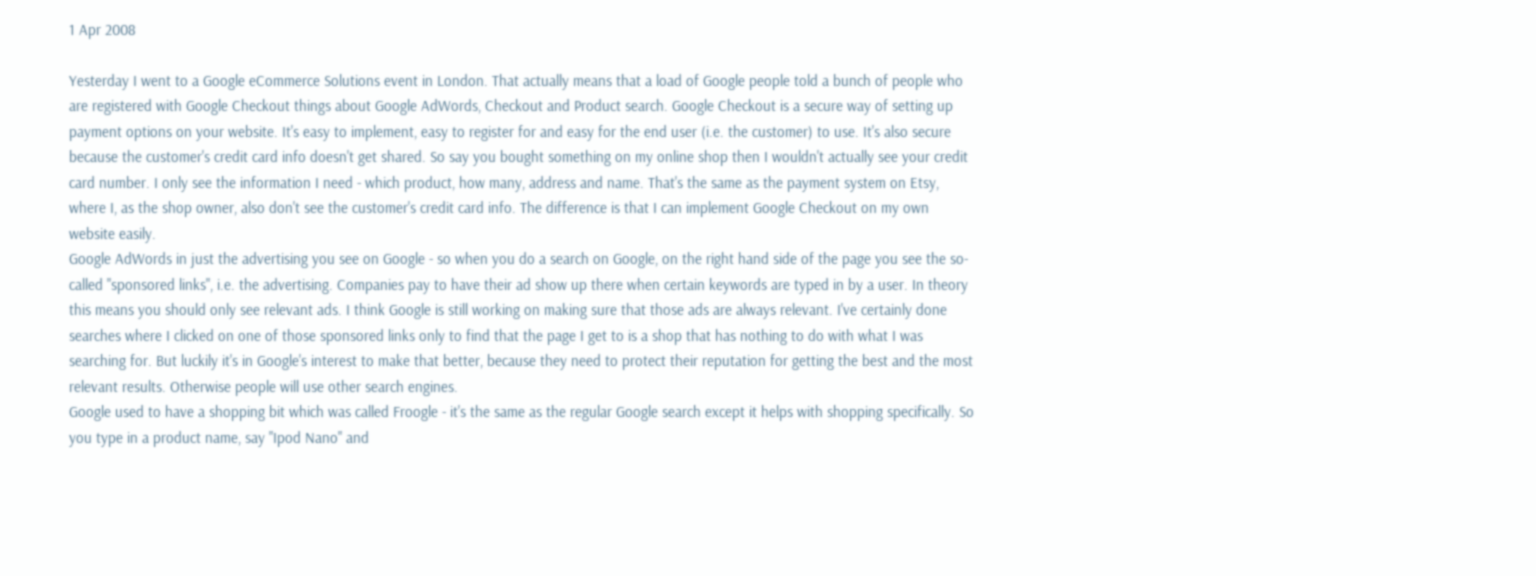1 Apr 2008

Yesterday I went to a Google eCommerce Solutions event in London. That actually means that a load of Google people told a bunch of people who are registered with Google Checkout things about Google AdWords, Checkout and Product search. Google Checkout is a secure way of setting up payment options on your website. It's easy to implement, easy to register for and easy for the end user (i.e. the customer) to use. It's also secure because the customer's credit card info doesn't get shared. So say you bought something on my online shop then I wouldn't actually see your credit card number. I only see the information I need - which product, how many, address and name. That's the same as the payment system on Etsy, where I, as the shop owner, also don't see the customer's credit card info. The difference is that I can implement Google Checkout on my own website easily.
Google AdWords in just the advertising you see on Google - so when you do a search on Google, on the right hand side of the page you see the so-called "sponsored links", i.e. the advertising. Companies pay to have their ad show up there when certain keywords are typed in by a user. In theory this means you should only see relevant ads. I think Google is still working on making sure that those ads are always relevant. I've certainly done searches where I clicked on one of those sponsored links only to find that the page I get to is a shop that has nothing to do with what I was searching for. But luckily it's in Google's interest to make that better, because they need to protect their reputation for getting the best and the most relevant results. Otherwise people will use other search engines.
Google used to have a shopping bit which was called Froogle - it's the same as the regular Google search except it helps with shopping specifically. So you type in a product name, say "Ipod Nano" and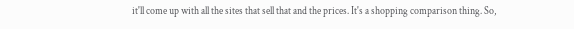it'll come up with all the sites that sell that and the prices. It's a shopping comparison thing. So,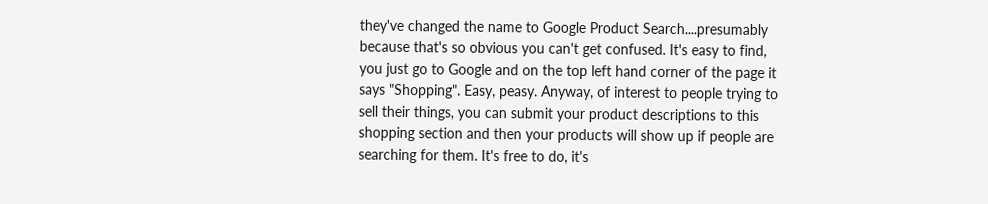they've changed the name to Google Product Search....presumably because that's so obvious you can't get confused. It's easy to find, you just go to Google and on the top left hand corner of the page it says "Shopping". Easy, peasy. Anyway, of interest to people trying to sell their things, you can submit your product descriptions to this shopping section and then your products will show up if people are searching for them. It's free to do, it's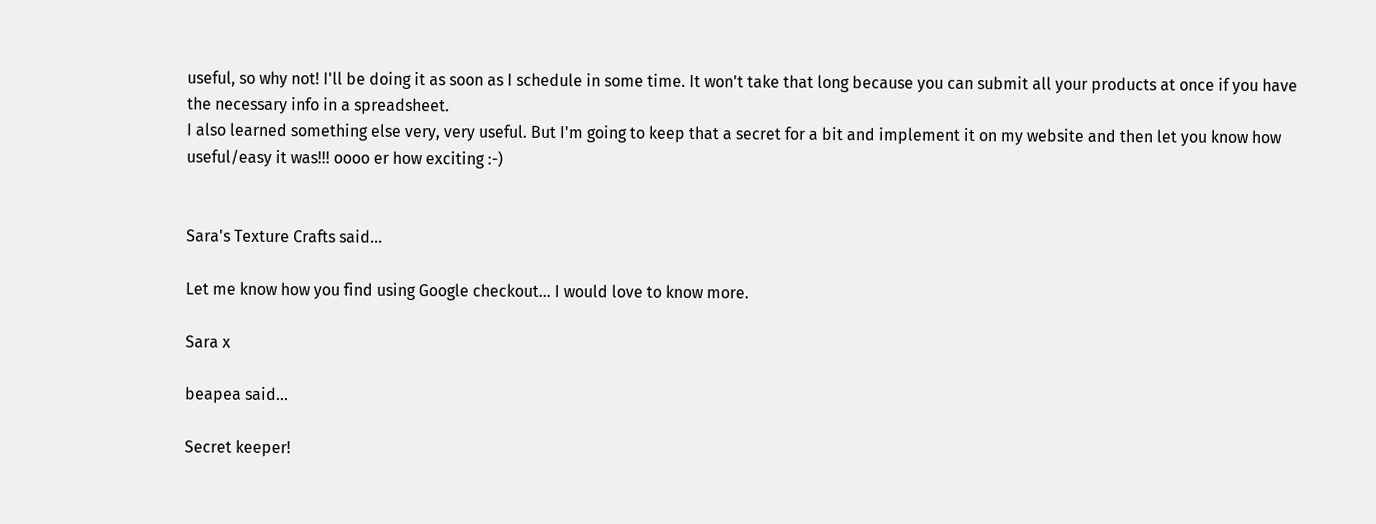useful, so why not! I'll be doing it as soon as I schedule in some time. It won't take that long because you can submit all your products at once if you have the necessary info in a spreadsheet.
I also learned something else very, very useful. But I'm going to keep that a secret for a bit and implement it on my website and then let you know how useful/easy it was!!! oooo er how exciting :-)


Sara's Texture Crafts said...

Let me know how you find using Google checkout... I would love to know more.

Sara x

beapea said...

Secret keeper!